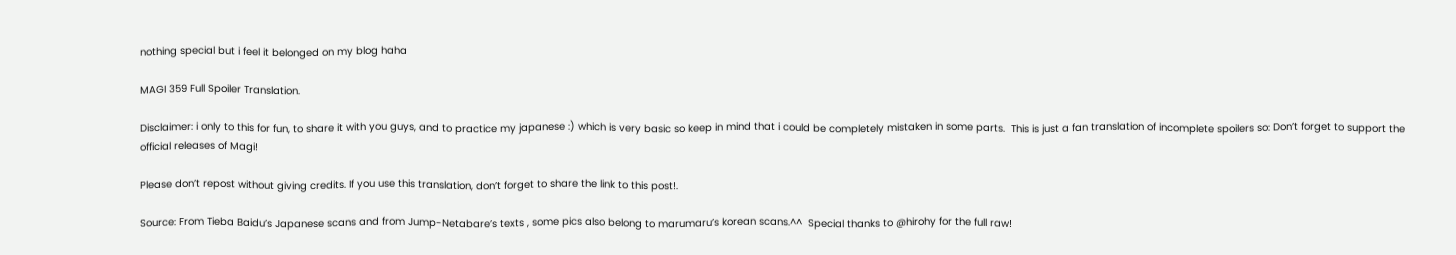nothing special but i feel it belonged on my blog haha

MAGI 359 Full Spoiler Translation.

Disclaimer: i only to this for fun, to share it with you guys, and to practice my japanese :) which is very basic so keep in mind that i could be completely mistaken in some parts.  This is just a fan translation of incomplete spoilers so: Don’t forget to support the official releases of Magi!

Please don’t repost without giving credits. If you use this translation, don’t forget to share the link to this post!.

Source: From Tieba Baidu’s Japanese scans and from Jump-Netabare’s texts , some pics also belong to marumaru’s korean scans.^^  Special thanks to @hirohy for the full raw!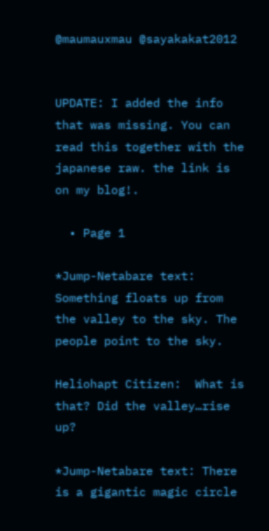@maumauxmau @sayakakat2012


UPDATE: I added the info that was missing. You can read this together with the japanese raw. the link is on my blog!.

  • Page 1

*Jump-Netabare text: Something floats up from the valley to the sky. The people point to the sky.

Heliohapt Citizen:  What is that? Did the valley…rise up?

*Jump-Netabare text: There is a gigantic magic circle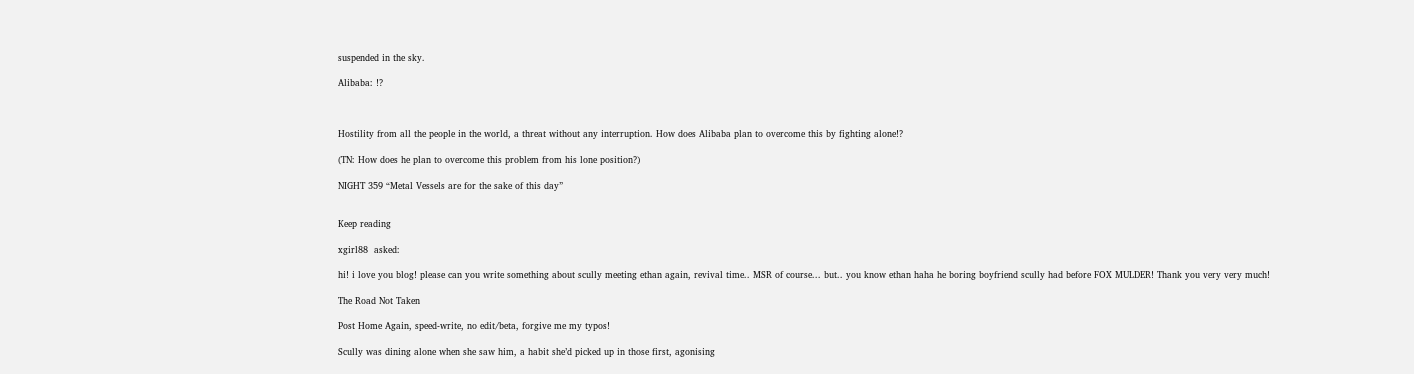suspended in the sky.

Alibaba: !?



Hostility from all the people in the world, a threat without any interruption. How does Alibaba plan to overcome this by fighting alone!?

(TN: How does he plan to overcome this problem from his lone position?)

NIGHT 359 “Metal Vessels are for the sake of this day”


Keep reading

xgirl88  asked:

hi! i love you blog! please can you write something about scully meeting ethan again, revival time.. MSR of course... but.. you know ethan haha he boring boyfriend scully had before FOX MULDER! Thank you very very much!

The Road Not Taken

Post Home Again, speed-write, no edit/beta, forgive me my typos!

Scully was dining alone when she saw him, a habit she’d picked up in those first, agonising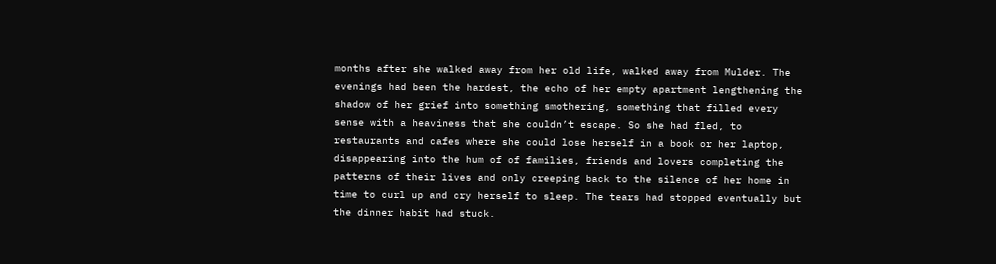months after she walked away from her old life, walked away from Mulder. The evenings had been the hardest, the echo of her empty apartment lengthening the shadow of her grief into something smothering, something that filled every sense with a heaviness that she couldn’t escape. So she had fled, to restaurants and cafes where she could lose herself in a book or her laptop, disappearing into the hum of of families, friends and lovers completing the patterns of their lives and only creeping back to the silence of her home in time to curl up and cry herself to sleep. The tears had stopped eventually but the dinner habit had stuck.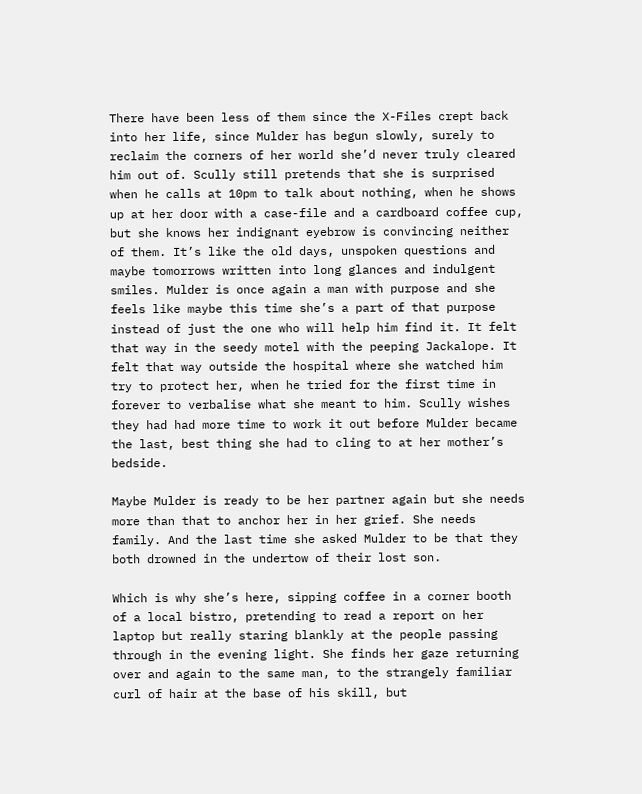There have been less of them since the X-Files crept back into her life, since Mulder has begun slowly, surely to reclaim the corners of her world she’d never truly cleared him out of. Scully still pretends that she is surprised when he calls at 10pm to talk about nothing, when he shows up at her door with a case-file and a cardboard coffee cup, but she knows her indignant eyebrow is convincing neither of them. It’s like the old days, unspoken questions and maybe tomorrows written into long glances and indulgent smiles. Mulder is once again a man with purpose and she feels like maybe this time she’s a part of that purpose instead of just the one who will help him find it. It felt that way in the seedy motel with the peeping Jackalope. It felt that way outside the hospital where she watched him try to protect her, when he tried for the first time in forever to verbalise what she meant to him. Scully wishes they had had more time to work it out before Mulder became the last, best thing she had to cling to at her mother’s bedside.

Maybe Mulder is ready to be her partner again but she needs more than that to anchor her in her grief. She needs family. And the last time she asked Mulder to be that they both drowned in the undertow of their lost son.

Which is why she’s here, sipping coffee in a corner booth of a local bistro, pretending to read a report on her laptop but really staring blankly at the people passing through in the evening light. She finds her gaze returning over and again to the same man, to the strangely familiar curl of hair at the base of his skill, but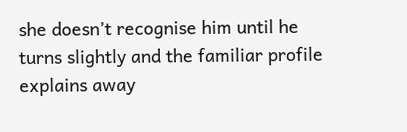she doesn’t recognise him until he turns slightly and the familiar profile explains away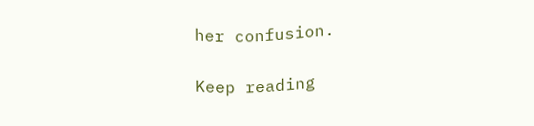her confusion.

Keep reading